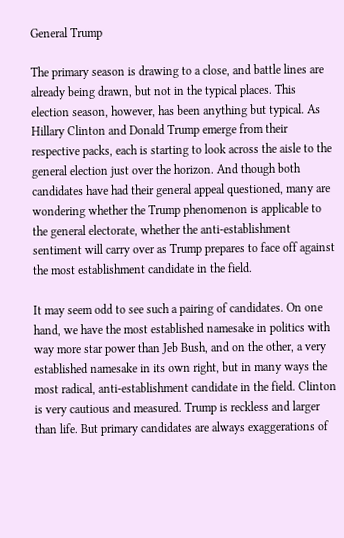General Trump

The primary season is drawing to a close, and battle lines are already being drawn, but not in the typical places. This election season, however, has been anything but typical. As Hillary Clinton and Donald Trump emerge from their respective packs, each is starting to look across the aisle to the general election just over the horizon. And though both candidates have had their general appeal questioned, many are wondering whether the Trump phenomenon is applicable to the general electorate, whether the anti-establishment sentiment will carry over as Trump prepares to face off against the most establishment candidate in the field.

It may seem odd to see such a pairing of candidates. On one hand, we have the most established namesake in politics with way more star power than Jeb Bush, and on the other, a very established namesake in its own right, but in many ways the most radical, anti-establishment candidate in the field. Clinton is very cautious and measured. Trump is reckless and larger than life. But primary candidates are always exaggerations of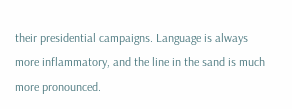their presidential campaigns. Language is always more inflammatory, and the line in the sand is much more pronounced.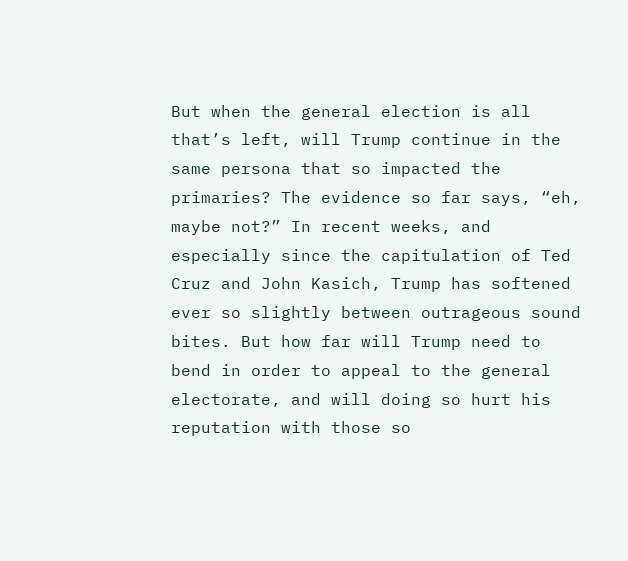But when the general election is all that’s left, will Trump continue in the same persona that so impacted the primaries? The evidence so far says, “eh, maybe not?” In recent weeks, and especially since the capitulation of Ted Cruz and John Kasich, Trump has softened ever so slightly between outrageous sound bites. But how far will Trump need to bend in order to appeal to the general electorate, and will doing so hurt his reputation with those so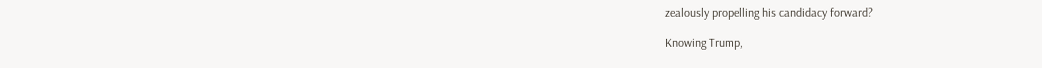zealously propelling his candidacy forward?

Knowing Trump,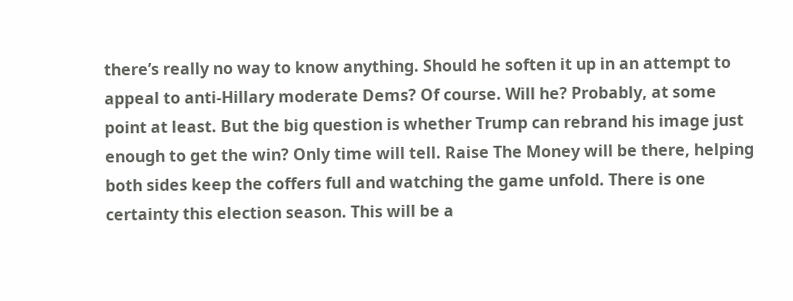there’s really no way to know anything. Should he soften it up in an attempt to appeal to anti-Hillary moderate Dems? Of course. Will he? Probably, at some point at least. But the big question is whether Trump can rebrand his image just enough to get the win? Only time will tell. Raise The Money will be there, helping both sides keep the coffers full and watching the game unfold. There is one certainty this election season. This will be a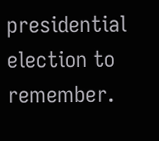presidential election to remember.